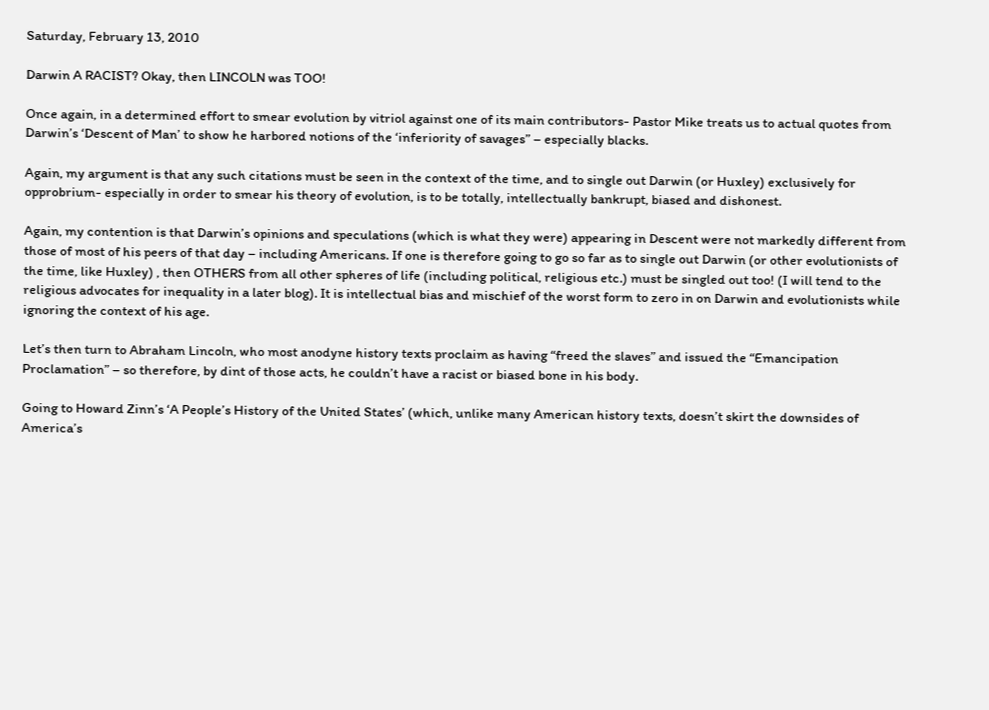Saturday, February 13, 2010

Darwin A RACIST? Okay, then LINCOLN was TOO!

Once again, in a determined effort to smear evolution by vitriol against one of its main contributors- Pastor Mike treats us to actual quotes from Darwin’s ‘Descent of Man’ to show he harbored notions of the ‘inferiority of savages” – especially blacks.

Again, my argument is that any such citations must be seen in the context of the time, and to single out Darwin (or Huxley) exclusively for opprobrium- especially in order to smear his theory of evolution, is to be totally, intellectually bankrupt, biased and dishonest.

Again, my contention is that Darwin’s opinions and speculations (which is what they were) appearing in Descent were not markedly different from those of most of his peers of that day – including Americans. If one is therefore going to go so far as to single out Darwin (or other evolutionists of the time, like Huxley) , then OTHERS from all other spheres of life (including political, religious etc.) must be singled out too! (I will tend to the religious advocates for inequality in a later blog). It is intellectual bias and mischief of the worst form to zero in on Darwin and evolutionists while ignoring the context of his age.

Let’s then turn to Abraham Lincoln, who most anodyne history texts proclaim as having “freed the slaves” and issued the “Emancipation Proclamation” – so therefore, by dint of those acts, he couldn’t have a racist or biased bone in his body.

Going to Howard Zinn’s ‘A People’s History of the United States’ (which, unlike many American history texts, doesn’t skirt the downsides of America’s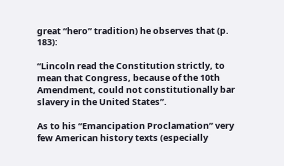great “hero” tradition) he observes that (p. 183):

“Lincoln read the Constitution strictly, to mean that Congress, because of the 10th Amendment, could not constitutionally bar slavery in the United States”.

As to his “Emancipation Proclamation” very few American history texts (especially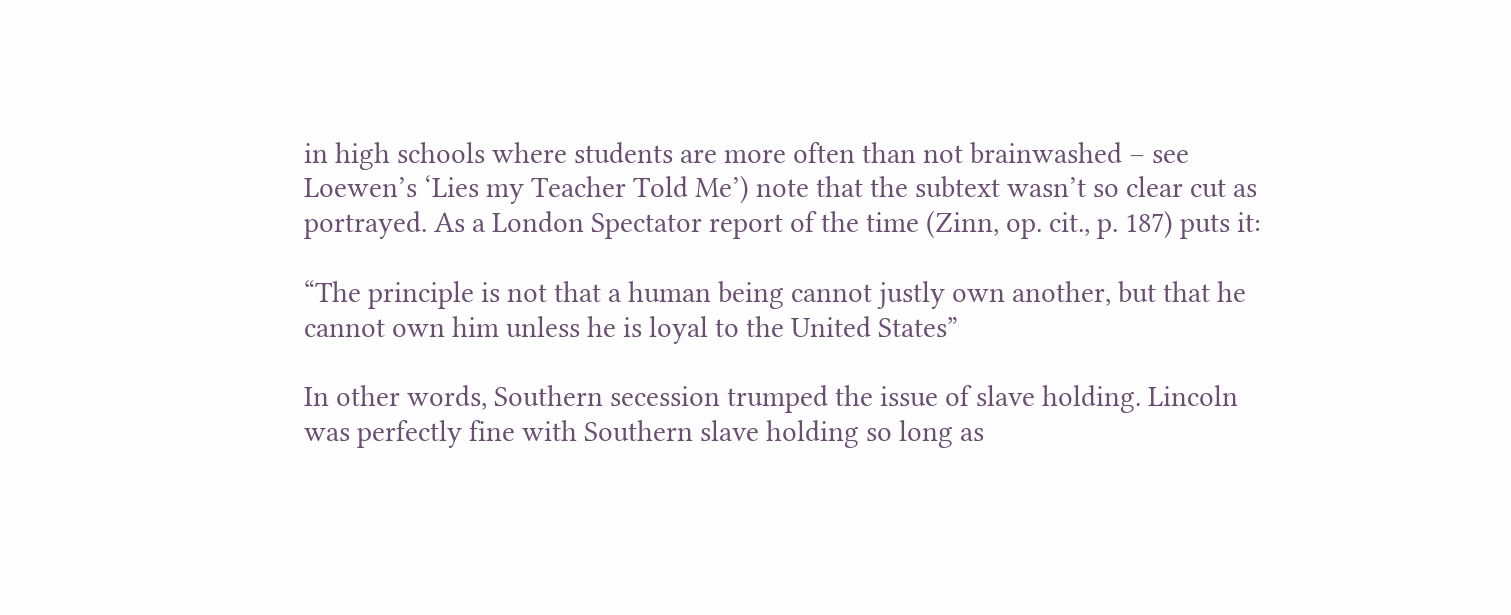in high schools where students are more often than not brainwashed – see Loewen’s ‘Lies my Teacher Told Me’) note that the subtext wasn’t so clear cut as portrayed. As a London Spectator report of the time (Zinn, op. cit., p. 187) puts it:

“The principle is not that a human being cannot justly own another, but that he cannot own him unless he is loyal to the United States”

In other words, Southern secession trumped the issue of slave holding. Lincoln was perfectly fine with Southern slave holding so long as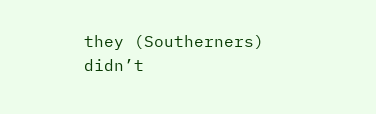they (Southerners) didn’t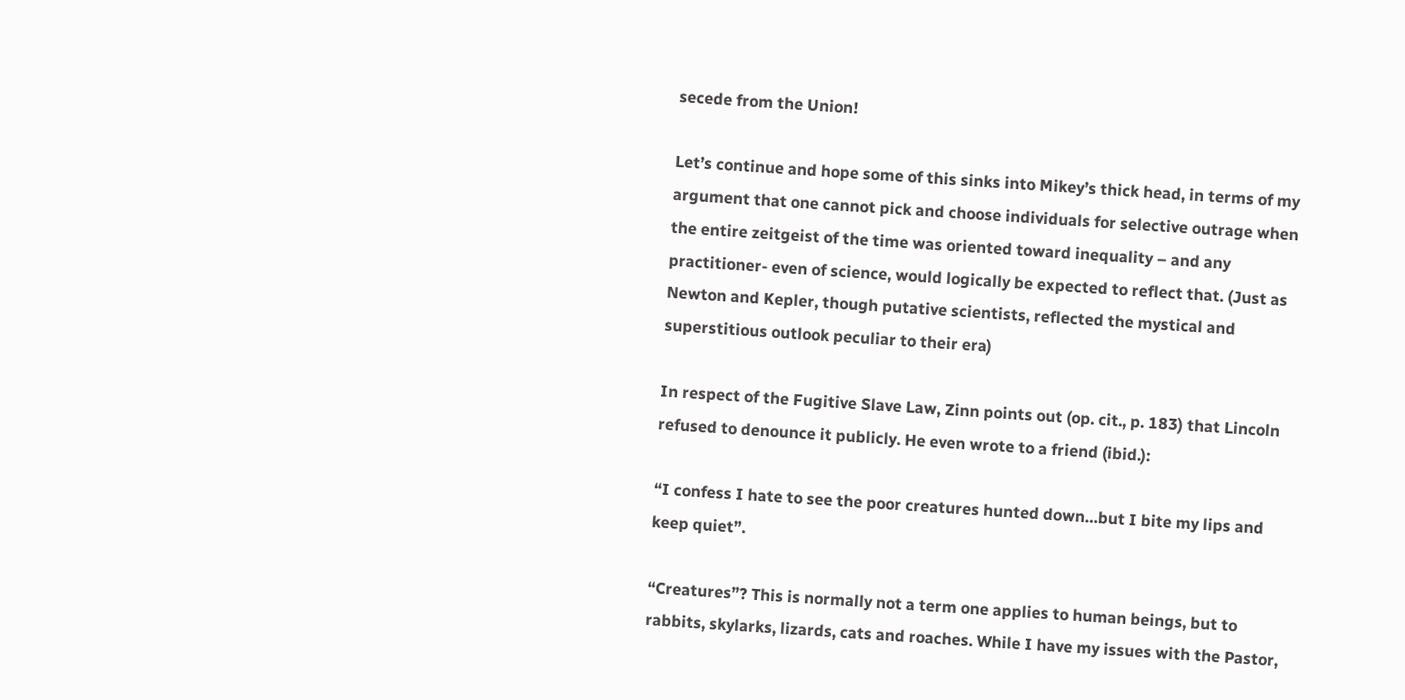secede from the Union!

Let’s continue and hope some of this sinks into Mikey’s thick head, in terms of my argument that one cannot pick and choose individuals for selective outrage when the entire zeitgeist of the time was oriented toward inequality – and any practitioner- even of science, would logically be expected to reflect that. (Just as Newton and Kepler, though putative scientists, reflected the mystical and superstitious outlook peculiar to their era)

In respect of the Fugitive Slave Law, Zinn points out (op. cit., p. 183) that Lincoln refused to denounce it publicly. He even wrote to a friend (ibid.):

“I confess I hate to see the poor creatures hunted down…but I bite my lips and keep quiet”.

“Creatures”? This is normally not a term one applies to human beings, but to rabbits, skylarks, lizards, cats and roaches. While I have my issues with the Pastor,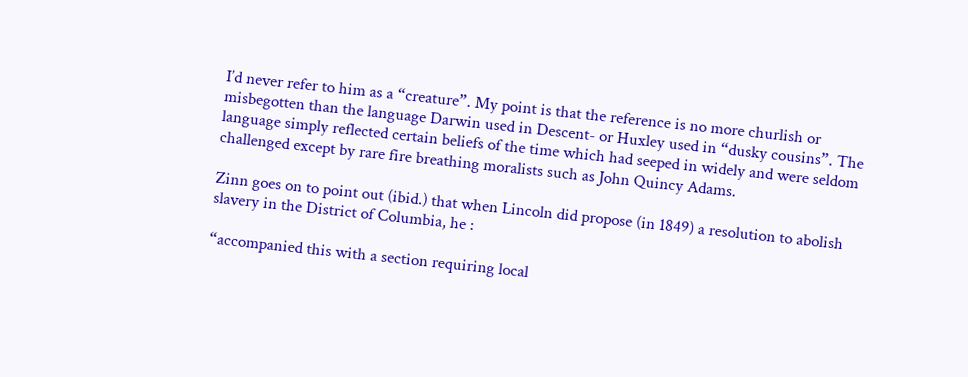I’d never refer to him as a “creature”. My point is that the reference is no more churlish or misbegotten than the language Darwin used in Descent- or Huxley used in “dusky cousins”. The language simply reflected certain beliefs of the time which had seeped in widely and were seldom challenged except by rare fire breathing moralists such as John Quincy Adams.

Zinn goes on to point out (ibid.) that when Lincoln did propose (in 1849) a resolution to abolish slavery in the District of Columbia, he :

“accompanied this with a section requiring local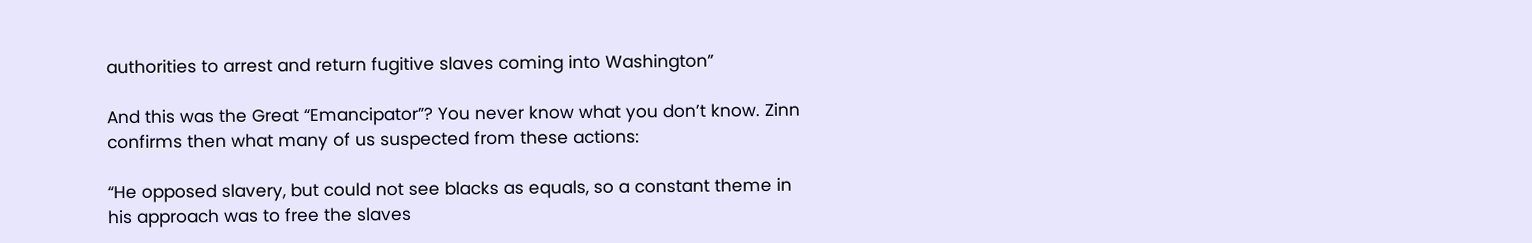authorities to arrest and return fugitive slaves coming into Washington”

And this was the Great “Emancipator”? You never know what you don’t know. Zinn confirms then what many of us suspected from these actions:

“He opposed slavery, but could not see blacks as equals, so a constant theme in his approach was to free the slaves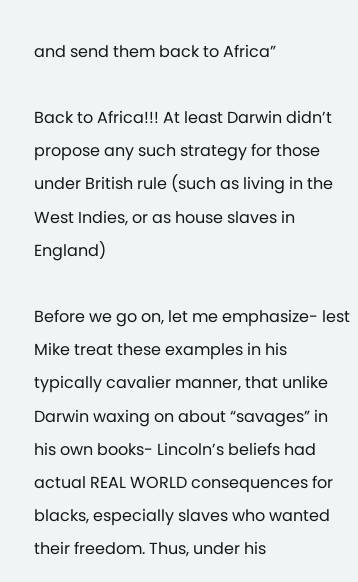and send them back to Africa”

Back to Africa!!! At least Darwin didn’t propose any such strategy for those under British rule (such as living in the West Indies, or as house slaves in England)

Before we go on, let me emphasize- lest Mike treat these examples in his typically cavalier manner, that unlike Darwin waxing on about “savages” in his own books- Lincoln’s beliefs had actual REAL WORLD consequences for blacks, especially slaves who wanted their freedom. Thus, under his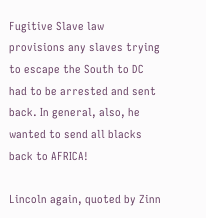Fugitive Slave law provisions any slaves trying to escape the South to DC had to be arrested and sent back. In general, also, he wanted to send all blacks back to AFRICA!

Lincoln again, quoted by Zinn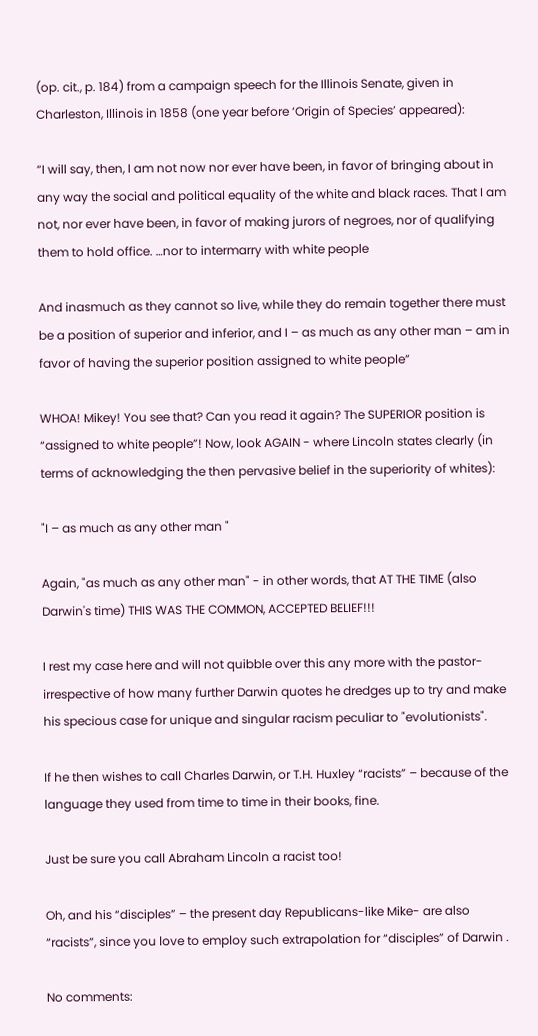(op. cit., p. 184) from a campaign speech for the Illinois Senate, given in Charleston, Illinois in 1858 (one year before ‘Origin of Species’ appeared):

“I will say, then, I am not now nor ever have been, in favor of bringing about in any way the social and political equality of the white and black races. That I am not, nor ever have been, in favor of making jurors of negroes, nor of qualifying them to hold office. …nor to intermarry with white people

And inasmuch as they cannot so live, while they do remain together there must be a position of superior and inferior, and I – as much as any other man – am in favor of having the superior position assigned to white people”

WHOA! Mikey! You see that? Can you read it again? The SUPERIOR position is “assigned to white people”! Now, look AGAIN - where Lincoln states clearly (in terms of acknowledging the then pervasive belief in the superiority of whites):

"I – as much as any other man "

Again, "as much as any other man" - in other words, that AT THE TIME (also Darwin's time) THIS WAS THE COMMON, ACCEPTED BELIEF!!!

I rest my case here and will not quibble over this any more with the pastor- irrespective of how many further Darwin quotes he dredges up to try and make his specious case for unique and singular racism peculiar to "evolutionists".

If he then wishes to call Charles Darwin, or T.H. Huxley “racists” – because of the language they used from time to time in their books, fine.

Just be sure you call Abraham Lincoln a racist too!

Oh, and his “disciples” – the present day Republicans-like Mike- are also “racists”, since you love to employ such extrapolation for “disciples” of Darwin .

No comments: